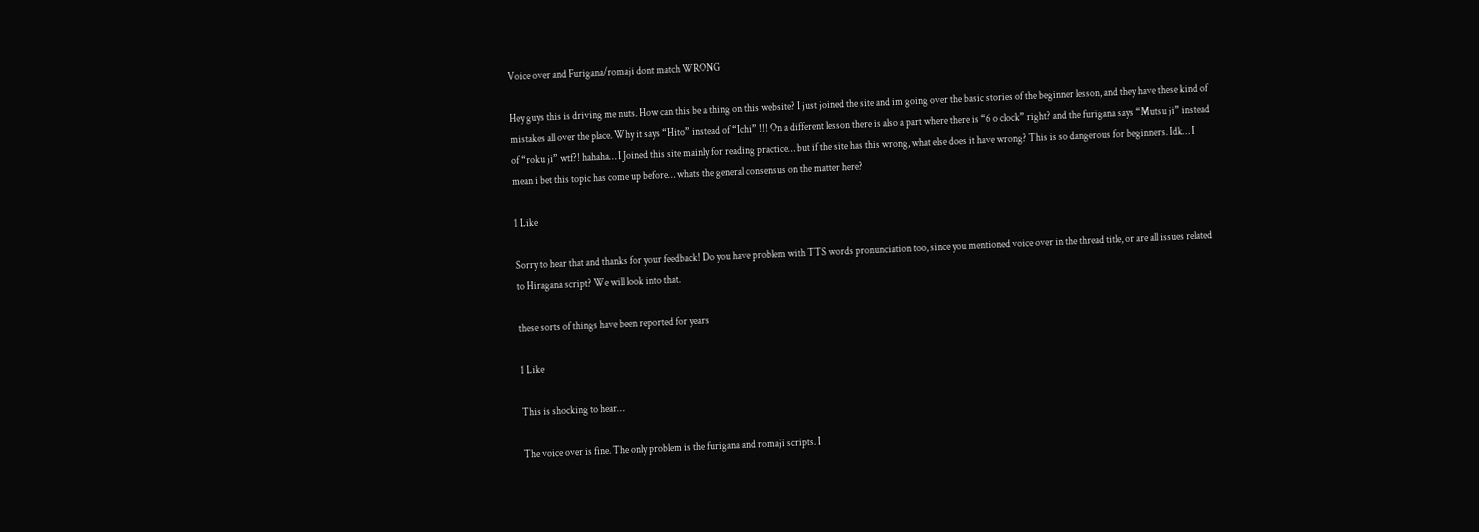Voice over and Furigana/romaji dont match WRONG

Hey guys this is driving me nuts. How can this be a thing on this website? I just joined the site and im going over the basic stories of the beginner lesson, and they have these kind of mistakes all over the place. Why it says “Hito” instead of “Ichi” !!! On a different lesson there is also a part where there is “6 o clock” right? and the furigana says “Mutsu ji” instead of “roku ji” wtf?! hahaha… I Joined this site mainly for reading practice… but if the site has this wrong, what else does it have wrong? This is so dangerous for beginners. Idk… I mean i bet this topic has come up before… whats the general consensus on the matter here?

1 Like

Sorry to hear that and thanks for your feedback! Do you have problem with TTS words pronunciation too, since you mentioned voice over in the thread title, or are all issues related to Hiragana script? We will look into that.

these sorts of things have been reported for years

1 Like

This is shocking to hear…

The voice over is fine. The only problem is the furigana and romaji scripts. I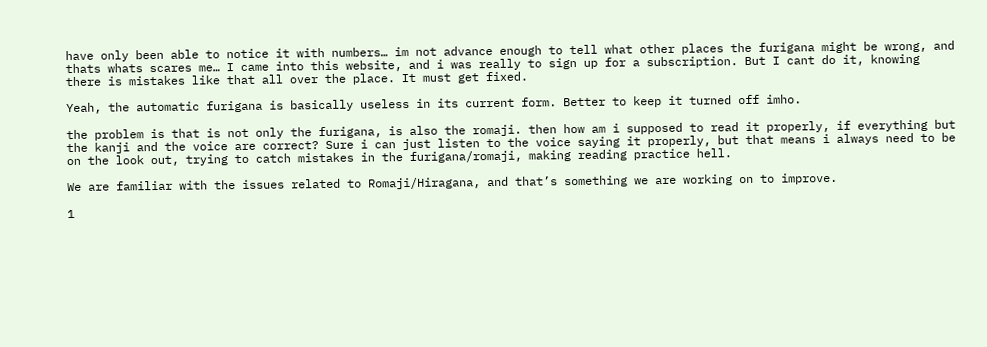have only been able to notice it with numbers… im not advance enough to tell what other places the furigana might be wrong, and thats whats scares me… I came into this website, and i was really to sign up for a subscription. But I cant do it, knowing there is mistakes like that all over the place. It must get fixed.

Yeah, the automatic furigana is basically useless in its current form. Better to keep it turned off imho.

the problem is that is not only the furigana, is also the romaji. then how am i supposed to read it properly, if everything but the kanji and the voice are correct? Sure i can just listen to the voice saying it properly, but that means i always need to be on the look out, trying to catch mistakes in the furigana/romaji, making reading practice hell.

We are familiar with the issues related to Romaji/Hiragana, and that’s something we are working on to improve.

1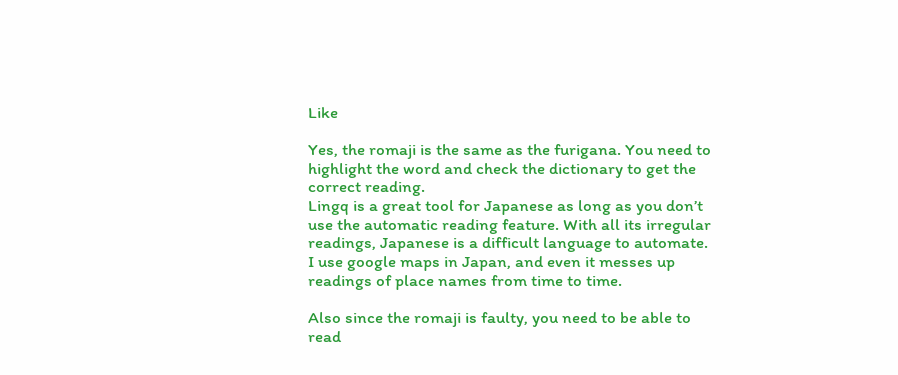Like

Yes, the romaji is the same as the furigana. You need to highlight the word and check the dictionary to get the correct reading.
Lingq is a great tool for Japanese as long as you don’t use the automatic reading feature. With all its irregular readings, Japanese is a difficult language to automate. I use google maps in Japan, and even it messes up readings of place names from time to time.

Also since the romaji is faulty, you need to be able to read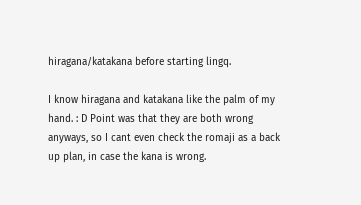hiragana/katakana before starting lingq.

I know hiragana and katakana like the palm of my hand. : D Point was that they are both wrong anyways, so I cant even check the romaji as a back up plan, in case the kana is wrong.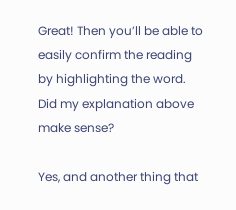Great! Then you’ll be able to easily confirm the reading by highlighting the word. Did my explanation above make sense?

Yes, and another thing that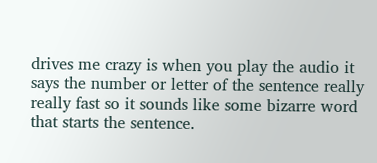drives me crazy is when you play the audio it says the number or letter of the sentence really really fast so it sounds like some bizarre word that starts the sentence.